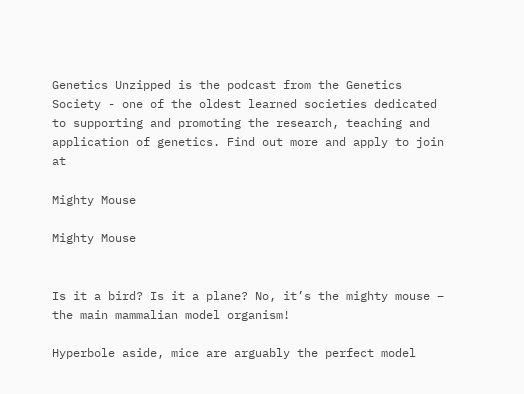Genetics Unzipped is the podcast from the Genetics Society - one of the oldest learned societies dedicated to supporting and promoting the research, teaching and application of genetics. Find out more and apply to join at

Mighty Mouse

Mighty Mouse


Is it a bird? Is it a plane? No, it’s the mighty mouse – the main mammalian model organism!

Hyperbole aside, mice are arguably the perfect model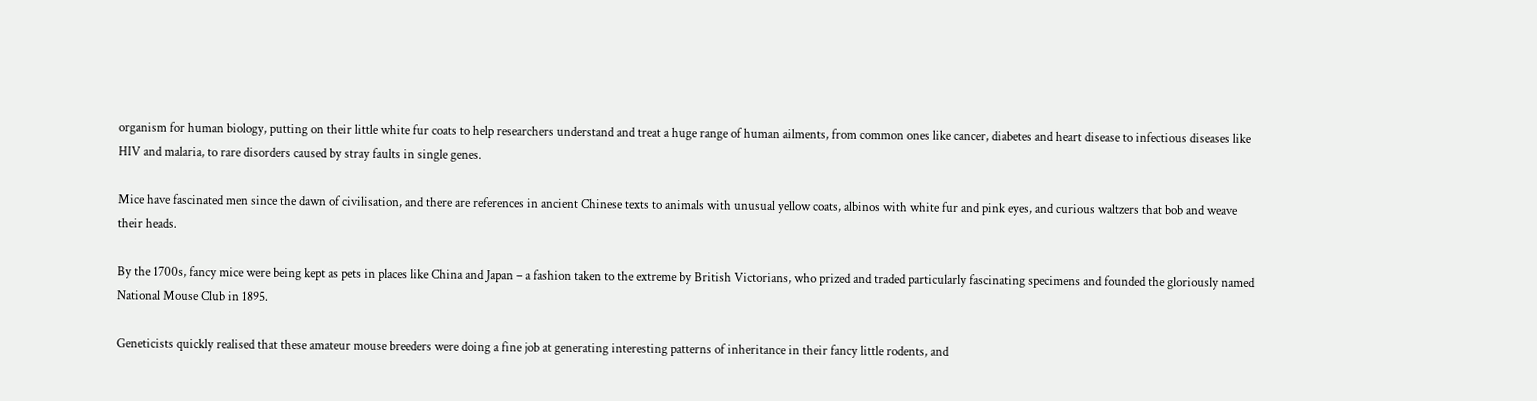organism for human biology, putting on their little white fur coats to help researchers understand and treat a huge range of human ailments, from common ones like cancer, diabetes and heart disease to infectious diseases like HIV and malaria, to rare disorders caused by stray faults in single genes.

Mice have fascinated men since the dawn of civilisation, and there are references in ancient Chinese texts to animals with unusual yellow coats, albinos with white fur and pink eyes, and curious waltzers that bob and weave their heads.

By the 1700s, fancy mice were being kept as pets in places like China and Japan – a fashion taken to the extreme by British Victorians, who prized and traded particularly fascinating specimens and founded the gloriously named National Mouse Club in 1895.

Geneticists quickly realised that these amateur mouse breeders were doing a fine job at generating interesting patterns of inheritance in their fancy little rodents, and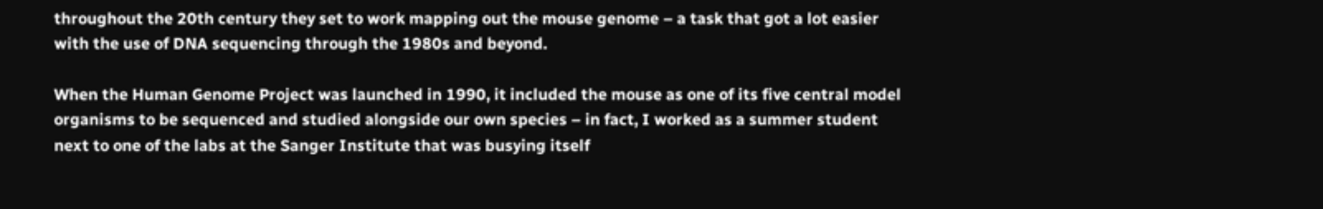throughout the 20th century they set to work mapping out the mouse genome – a task that got a lot easier with the use of DNA sequencing through the 1980s and beyond.

When the Human Genome Project was launched in 1990, it included the mouse as one of its five central model organisms to be sequenced and studied alongside our own species – in fact, I worked as a summer student next to one of the labs at the Sanger Institute that was busying itself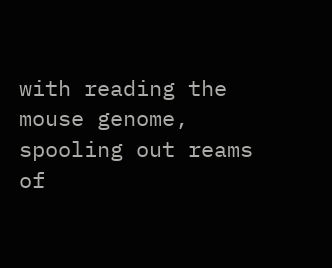with reading the mouse genome, spooling out reams of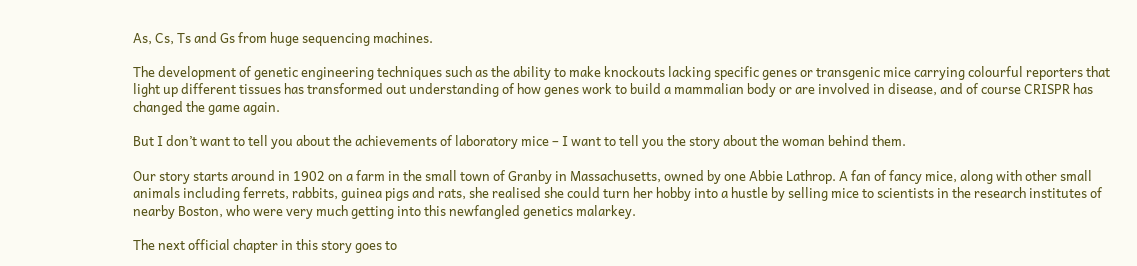As, Cs, Ts and Gs from huge sequencing machines.

The development of genetic engineering techniques such as the ability to make knockouts lacking specific genes or transgenic mice carrying colourful reporters that light up different tissues has transformed out understanding of how genes work to build a mammalian body or are involved in disease, and of course CRISPR has changed the game again.

But I don’t want to tell you about the achievements of laboratory mice – I want to tell you the story about the woman behind them.

Our story starts around in 1902 on a farm in the small town of Granby in Massachusetts, owned by one Abbie Lathrop. A fan of fancy mice, along with other small animals including ferrets, rabbits, guinea pigs and rats, she realised she could turn her hobby into a hustle by selling mice to scientists in the research institutes of nearby Boston, who were very much getting into this newfangled genetics malarkey.

The next official chapter in this story goes to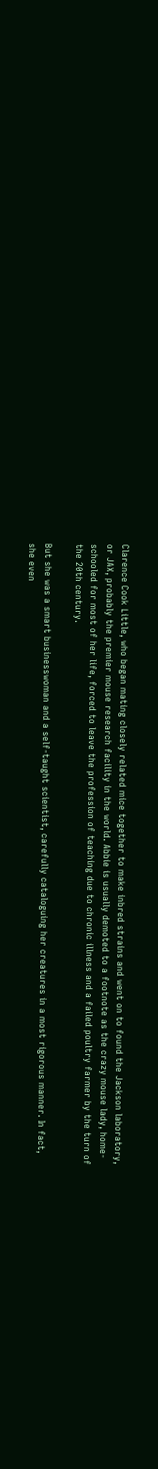Clarence Cook Little, who began mating closely related mice together to make inbred strains and went on to found the Jackson laboratory, or JAX, probably the premier mouse research facility in the world. Abbie is usually demoted to a footnote as the crazy mouse lady, home-schooled for most of her life, forced to leave the profession of teaching due to chronic illness and a failed poultry farmer by the turn of the 20th century.

But she was a smart businesswoman and a self-taught scientist, carefully cataloguing her creatures in a most rigorous manner. In fact, she even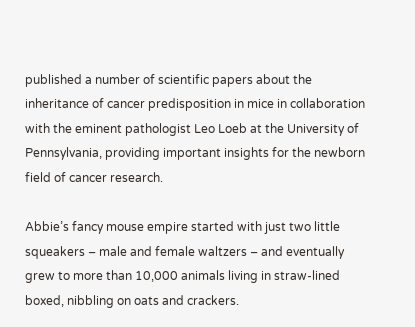published a number of scientific papers about the inheritance of cancer predisposition in mice in collaboration with the eminent pathologist Leo Loeb at the University of Pennsylvania, providing important insights for the newborn field of cancer research.

Abbie’s fancy mouse empire started with just two little squeakers – male and female waltzers – and eventually grew to more than 10,000 animals living in straw-lined boxed, nibbling on oats and crackers.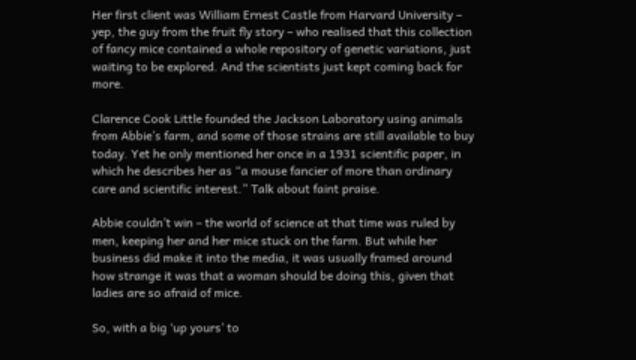Her first client was William Ernest Castle from Harvard University – yep, the guy from the fruit fly story – who realised that this collection of fancy mice contained a whole repository of genetic variations, just waiting to be explored. And the scientists just kept coming back for more.

Clarence Cook Little founded the Jackson Laboratory using animals from Abbie’s farm, and some of those strains are still available to buy today. Yet he only mentioned her once in a 1931 scientific paper, in which he describes her as “a mouse fancier of more than ordinary care and scientific interest.” Talk about faint praise.

Abbie couldn’t win – the world of science at that time was ruled by men, keeping her and her mice stuck on the farm. But while her business did make it into the media, it was usually framed around how strange it was that a woman should be doing this, given that ladies are so afraid of mice.

So, with a big ‘up yours’ to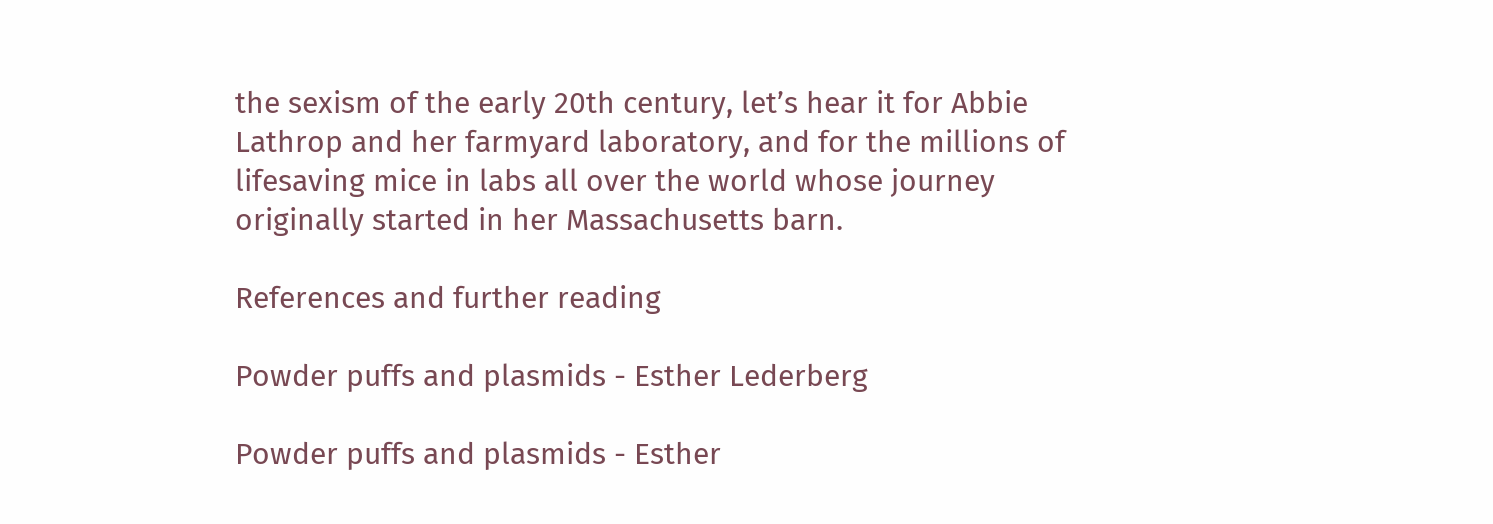the sexism of the early 20th century, let’s hear it for Abbie Lathrop and her farmyard laboratory, and for the millions of lifesaving mice in labs all over the world whose journey originally started in her Massachusetts barn.

References and further reading

Powder puffs and plasmids - Esther Lederberg

Powder puffs and plasmids - Esther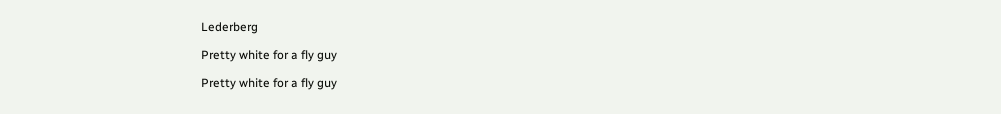Lederberg

Pretty white for a fly guy

Pretty white for a fly guy